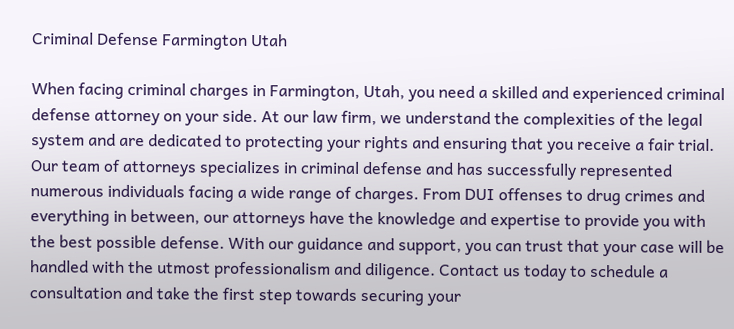Criminal Defense Farmington Utah

When facing criminal charges in Farmington, Utah, you need a skilled and experienced criminal defense attorney on your side. At our law firm, we understand the complexities of the legal system and are dedicated to protecting your rights and ensuring that you receive a fair trial. Our team of attorneys specializes in criminal defense and has successfully represented numerous individuals facing a wide range of charges. From DUI offenses to drug crimes and everything in between, our attorneys have the knowledge and expertise to provide you with the best possible defense. With our guidance and support, you can trust that your case will be handled with the utmost professionalism and diligence. Contact us today to schedule a consultation and take the first step towards securing your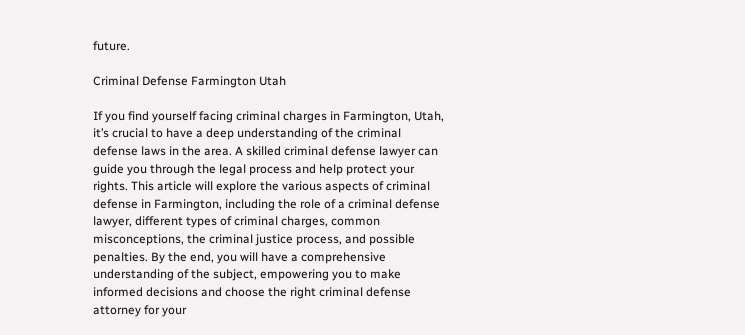future.

Criminal Defense Farmington Utah

If you find yourself facing criminal charges in Farmington, Utah, it’s crucial to have a deep understanding of the criminal defense laws in the area. A skilled criminal defense lawyer can guide you through the legal process and help protect your rights. This article will explore the various aspects of criminal defense in Farmington, including the role of a criminal defense lawyer, different types of criminal charges, common misconceptions, the criminal justice process, and possible penalties. By the end, you will have a comprehensive understanding of the subject, empowering you to make informed decisions and choose the right criminal defense attorney for your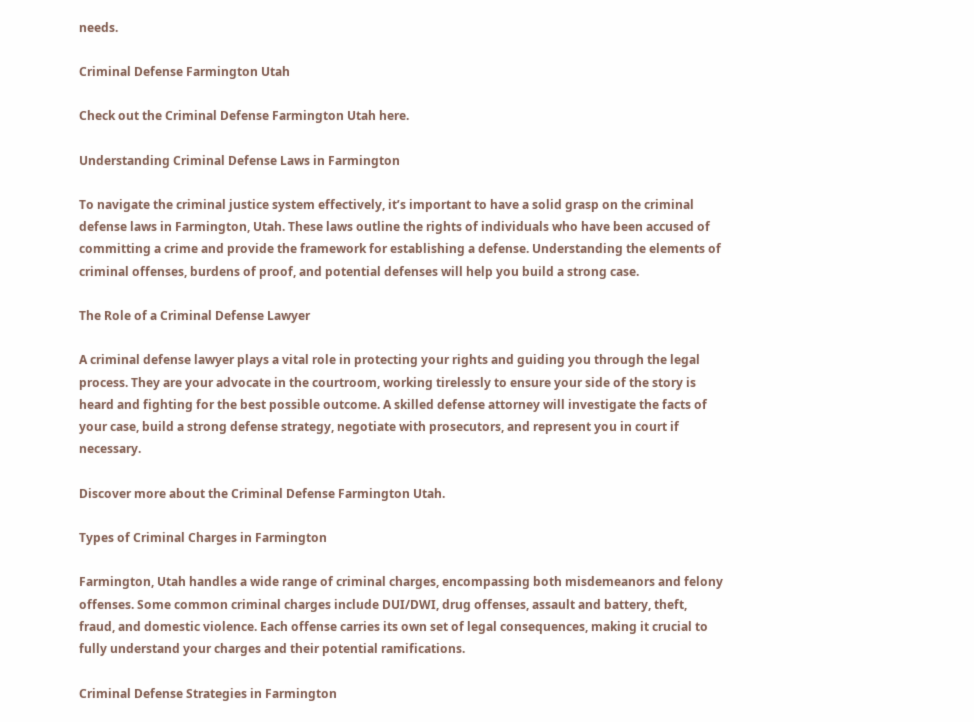needs.

Criminal Defense Farmington Utah

Check out the Criminal Defense Farmington Utah here.

Understanding Criminal Defense Laws in Farmington

To navigate the criminal justice system effectively, it’s important to have a solid grasp on the criminal defense laws in Farmington, Utah. These laws outline the rights of individuals who have been accused of committing a crime and provide the framework for establishing a defense. Understanding the elements of criminal offenses, burdens of proof, and potential defenses will help you build a strong case.

The Role of a Criminal Defense Lawyer

A criminal defense lawyer plays a vital role in protecting your rights and guiding you through the legal process. They are your advocate in the courtroom, working tirelessly to ensure your side of the story is heard and fighting for the best possible outcome. A skilled defense attorney will investigate the facts of your case, build a strong defense strategy, negotiate with prosecutors, and represent you in court if necessary.

Discover more about the Criminal Defense Farmington Utah.

Types of Criminal Charges in Farmington

Farmington, Utah handles a wide range of criminal charges, encompassing both misdemeanors and felony offenses. Some common criminal charges include DUI/DWI, drug offenses, assault and battery, theft, fraud, and domestic violence. Each offense carries its own set of legal consequences, making it crucial to fully understand your charges and their potential ramifications.

Criminal Defense Strategies in Farmington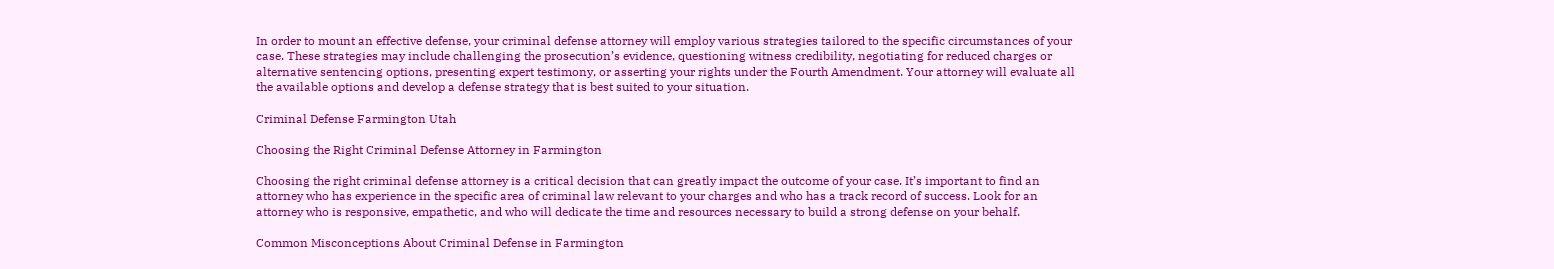In order to mount an effective defense, your criminal defense attorney will employ various strategies tailored to the specific circumstances of your case. These strategies may include challenging the prosecution’s evidence, questioning witness credibility, negotiating for reduced charges or alternative sentencing options, presenting expert testimony, or asserting your rights under the Fourth Amendment. Your attorney will evaluate all the available options and develop a defense strategy that is best suited to your situation.

Criminal Defense Farmington Utah

Choosing the Right Criminal Defense Attorney in Farmington

Choosing the right criminal defense attorney is a critical decision that can greatly impact the outcome of your case. It’s important to find an attorney who has experience in the specific area of criminal law relevant to your charges and who has a track record of success. Look for an attorney who is responsive, empathetic, and who will dedicate the time and resources necessary to build a strong defense on your behalf.

Common Misconceptions About Criminal Defense in Farmington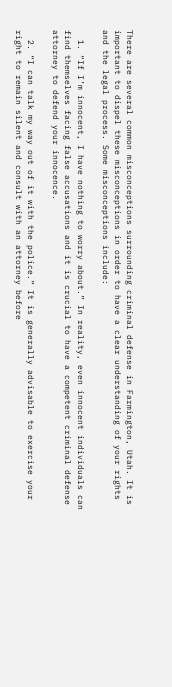There are several common misconceptions surrounding criminal defense in Farmington, Utah. It is important to dispel these misconceptions in order to have a clear understanding of your rights and the legal process. Some misconceptions include:

  1. “If I’m innocent, I have nothing to worry about.” In reality, even innocent individuals can find themselves facing false accusations and it is crucial to have a competent criminal defense attorney to defend your innocence.

  2. “I can talk my way out of it with the police.” It is generally advisable to exercise your right to remain silent and consult with an attorney before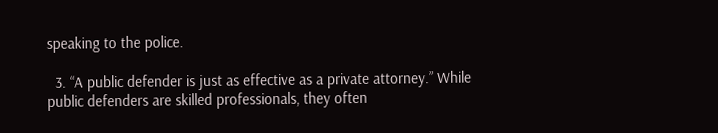speaking to the police.

  3. “A public defender is just as effective as a private attorney.” While public defenders are skilled professionals, they often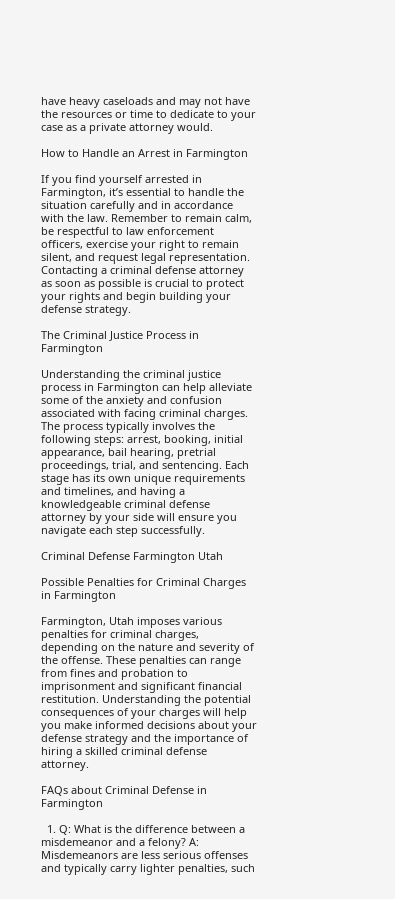have heavy caseloads and may not have the resources or time to dedicate to your case as a private attorney would.

How to Handle an Arrest in Farmington

If you find yourself arrested in Farmington, it’s essential to handle the situation carefully and in accordance with the law. Remember to remain calm, be respectful to law enforcement officers, exercise your right to remain silent, and request legal representation. Contacting a criminal defense attorney as soon as possible is crucial to protect your rights and begin building your defense strategy.

The Criminal Justice Process in Farmington

Understanding the criminal justice process in Farmington can help alleviate some of the anxiety and confusion associated with facing criminal charges. The process typically involves the following steps: arrest, booking, initial appearance, bail hearing, pretrial proceedings, trial, and sentencing. Each stage has its own unique requirements and timelines, and having a knowledgeable criminal defense attorney by your side will ensure you navigate each step successfully.

Criminal Defense Farmington Utah

Possible Penalties for Criminal Charges in Farmington

Farmington, Utah imposes various penalties for criminal charges, depending on the nature and severity of the offense. These penalties can range from fines and probation to imprisonment and significant financial restitution. Understanding the potential consequences of your charges will help you make informed decisions about your defense strategy and the importance of hiring a skilled criminal defense attorney.

FAQs about Criminal Defense in Farmington

  1. Q: What is the difference between a misdemeanor and a felony? A: Misdemeanors are less serious offenses and typically carry lighter penalties, such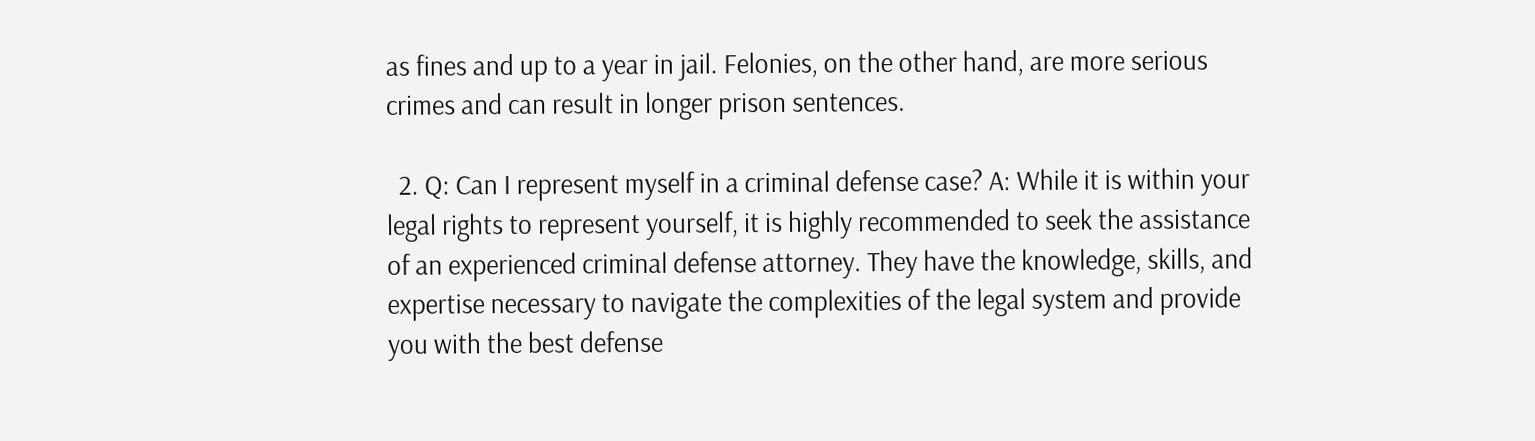as fines and up to a year in jail. Felonies, on the other hand, are more serious crimes and can result in longer prison sentences.

  2. Q: Can I represent myself in a criminal defense case? A: While it is within your legal rights to represent yourself, it is highly recommended to seek the assistance of an experienced criminal defense attorney. They have the knowledge, skills, and expertise necessary to navigate the complexities of the legal system and provide you with the best defense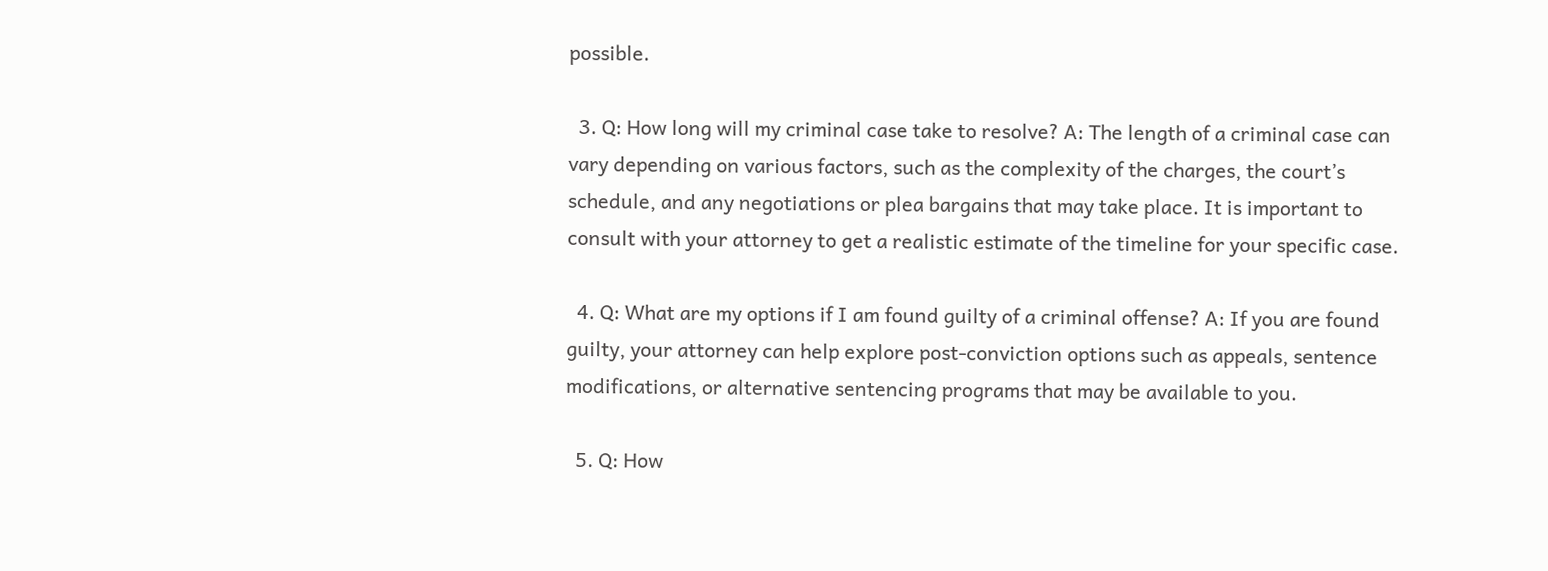possible.

  3. Q: How long will my criminal case take to resolve? A: The length of a criminal case can vary depending on various factors, such as the complexity of the charges, the court’s schedule, and any negotiations or plea bargains that may take place. It is important to consult with your attorney to get a realistic estimate of the timeline for your specific case.

  4. Q: What are my options if I am found guilty of a criminal offense? A: If you are found guilty, your attorney can help explore post-conviction options such as appeals, sentence modifications, or alternative sentencing programs that may be available to you.

  5. Q: How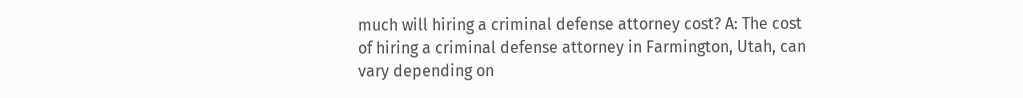much will hiring a criminal defense attorney cost? A: The cost of hiring a criminal defense attorney in Farmington, Utah, can vary depending on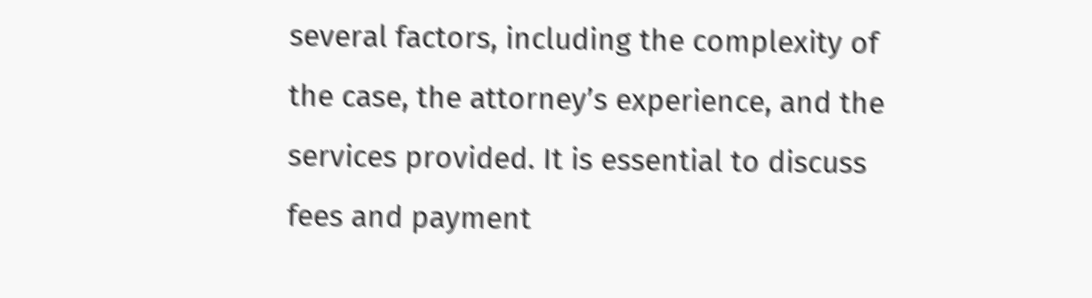several factors, including the complexity of the case, the attorney’s experience, and the services provided. It is essential to discuss fees and payment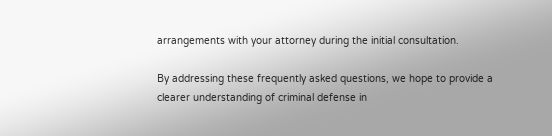arrangements with your attorney during the initial consultation.

By addressing these frequently asked questions, we hope to provide a clearer understanding of criminal defense in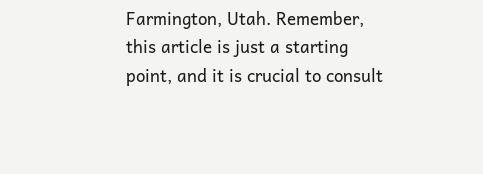Farmington, Utah. Remember, this article is just a starting point, and it is crucial to consult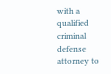with a qualified criminal defense attorney to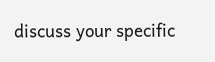discuss your specific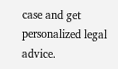case and get personalized legal advice.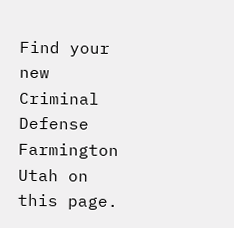Find your new Criminal Defense Farmington Utah on this page.